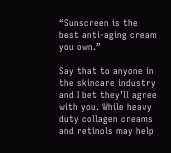“Sunscreen is the best anti-aging cream you own.”

Say that to anyone in the skincare industry and I bet they’ll agree with you. While heavy duty collagen creams and retinols may help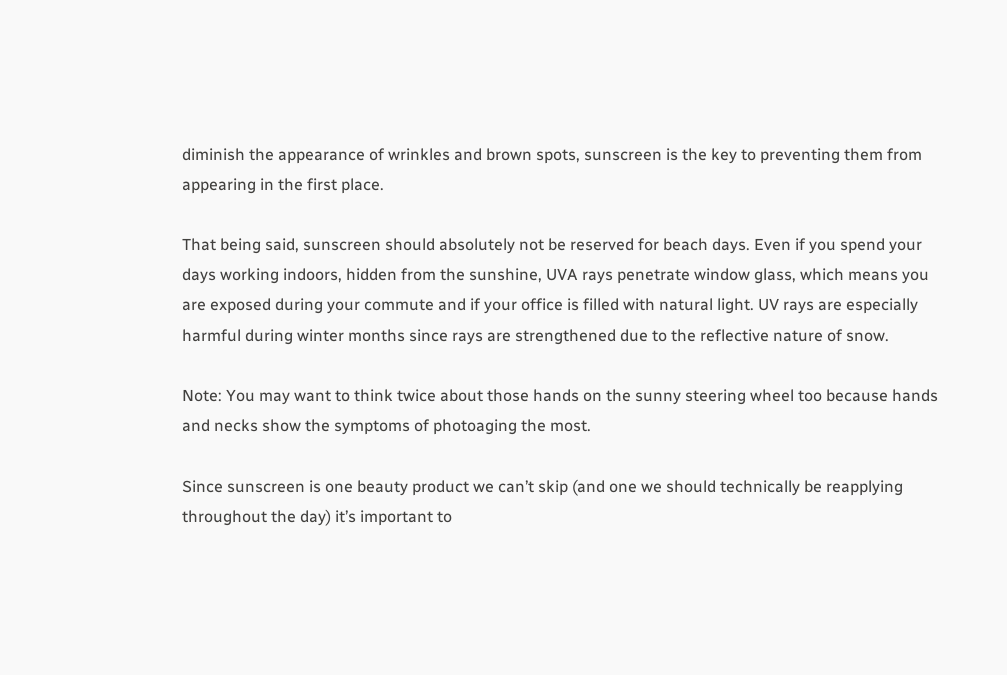diminish the appearance of wrinkles and brown spots, sunscreen is the key to preventing them from appearing in the first place.

That being said, sunscreen should absolutely not be reserved for beach days. Even if you spend your days working indoors, hidden from the sunshine, UVA rays penetrate window glass, which means you are exposed during your commute and if your office is filled with natural light. UV rays are especially harmful during winter months since rays are strengthened due to the reflective nature of snow.

Note: You may want to think twice about those hands on the sunny steering wheel too because hands and necks show the symptoms of photoaging the most.

Since sunscreen is one beauty product we can’t skip (and one we should technically be reapplying throughout the day) it’s important to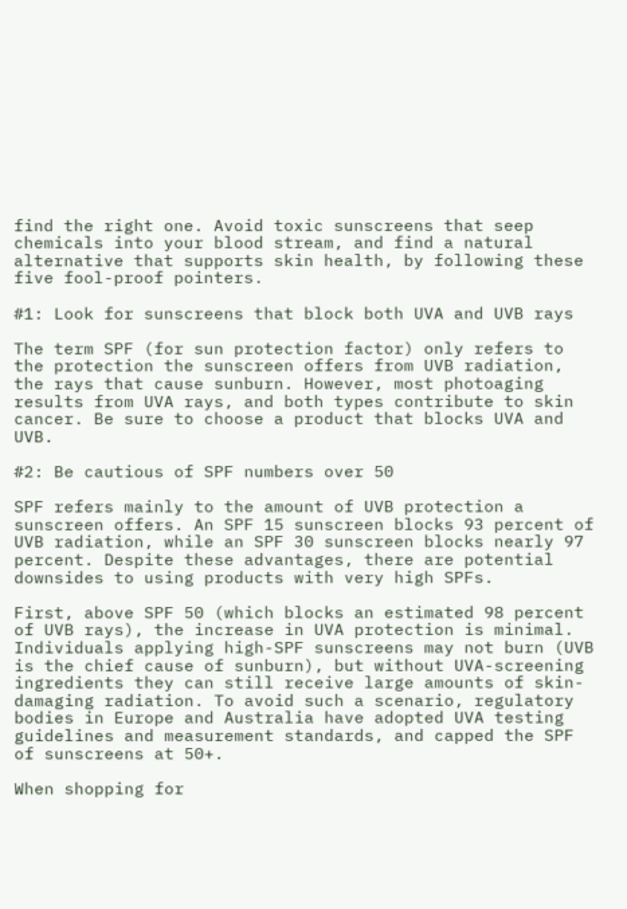find the right one. Avoid toxic sunscreens that seep chemicals into your blood stream, and find a natural alternative that supports skin health, by following these five fool-proof pointers.

#1: Look for sunscreens that block both UVA and UVB rays

The term SPF (for sun protection factor) only refers to the protection the sunscreen offers from UVB radiation, the rays that cause sunburn. However, most photoaging results from UVA rays, and both types contribute to skin cancer. Be sure to choose a product that blocks UVA and UVB.

#2: Be cautious of SPF numbers over 50

SPF refers mainly to the amount of UVB protection a sunscreen offers. An SPF 15 sunscreen blocks 93 percent of UVB radiation, while an SPF 30 sunscreen blocks nearly 97 percent. Despite these advantages, there are potential downsides to using products with very high SPFs.

First, above SPF 50 (which blocks an estimated 98 percent of UVB rays), the increase in UVA protection is minimal. Individuals applying high-SPF sunscreens may not burn (UVB is the chief cause of sunburn), but without UVA-screening ingredients they can still receive large amounts of skin-damaging radiation. To avoid such a scenario, regulatory bodies in Europe and Australia have adopted UVA testing guidelines and measurement standards, and capped the SPF of sunscreens at 50+.

When shopping for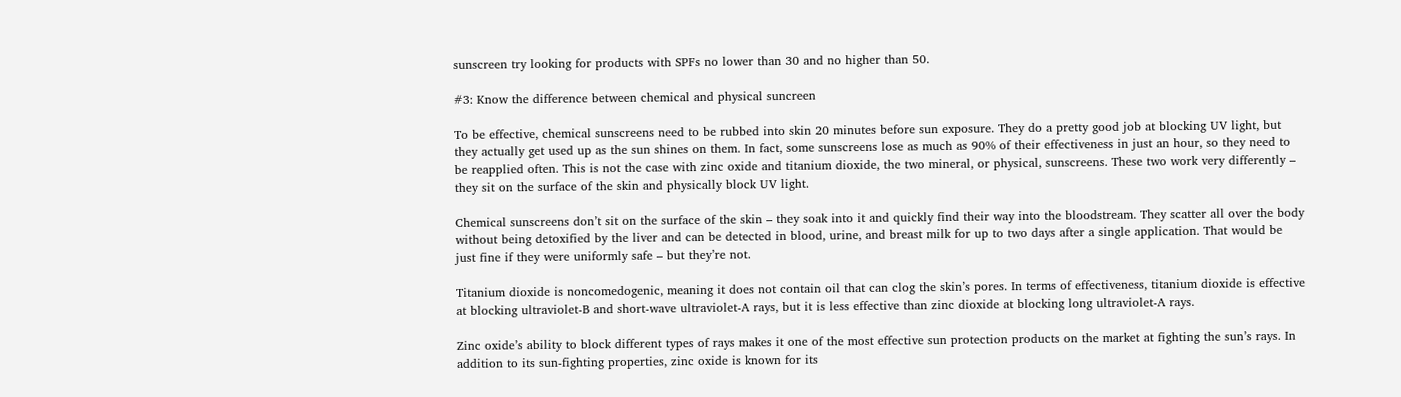sunscreen try looking for products with SPFs no lower than 30 and no higher than 50.

#3: Know the difference between chemical and physical suncreen

To be effective, chemical sunscreens need to be rubbed into skin 20 minutes before sun exposure. They do a pretty good job at blocking UV light, but they actually get used up as the sun shines on them. In fact, some sunscreens lose as much as 90% of their effectiveness in just an hour, so they need to be reapplied often. This is not the case with zinc oxide and titanium dioxide, the two mineral, or physical, sunscreens. These two work very differently – they sit on the surface of the skin and physically block UV light.

Chemical sunscreens don’t sit on the surface of the skin – they soak into it and quickly find their way into the bloodstream. They scatter all over the body without being detoxified by the liver and can be detected in blood, urine, and breast milk for up to two days after a single application. That would be just fine if they were uniformly safe – but they’re not.

Titanium dioxide is noncomedogenic, meaning it does not contain oil that can clog the skin’s pores. In terms of effectiveness, titanium dioxide is effective at blocking ultraviolet-B and short-wave ultraviolet-A rays, but it is less effective than zinc dioxide at blocking long ultraviolet-A rays.

Zinc oxide’s ability to block different types of rays makes it one of the most effective sun protection products on the market at fighting the sun’s rays. In addition to its sun-fighting properties, zinc oxide is known for its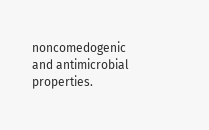noncomedogenic and antimicrobial properties.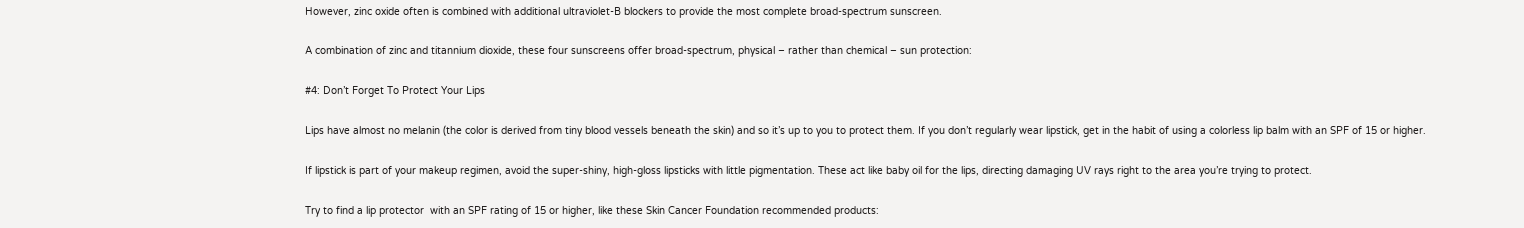However, zinc oxide often is combined with additional ultraviolet-B blockers to provide the most complete broad-spectrum sunscreen.

A combination of zinc and titannium dioxide, these four sunscreens offer broad-spectrum, physical – rather than chemical – sun protection:

#4: Don’t Forget To Protect Your Lips

Lips have almost no melanin (the color is derived from tiny blood vessels beneath the skin) and so it’s up to you to protect them. If you don’t regularly wear lipstick, get in the habit of using a colorless lip balm with an SPF of 15 or higher.

If lipstick is part of your makeup regimen, avoid the super-shiny, high-gloss lipsticks with little pigmentation. These act like baby oil for the lips, directing damaging UV rays right to the area you’re trying to protect.

Try to find a lip protector  with an SPF rating of 15 or higher, like these Skin Cancer Foundation recommended products: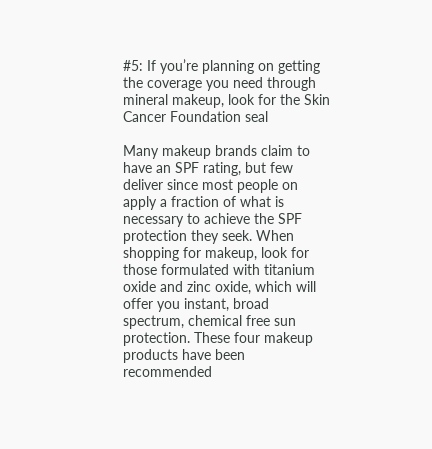#5: If you’re planning on getting the coverage you need through mineral makeup, look for the Skin Cancer Foundation seal

Many makeup brands claim to have an SPF rating, but few deliver since most people on apply a fraction of what is necessary to achieve the SPF protection they seek. When shopping for makeup, look for those formulated with titanium oxide and zinc oxide, which will offer you instant, broad spectrum, chemical free sun protection. These four makeup products have been recommended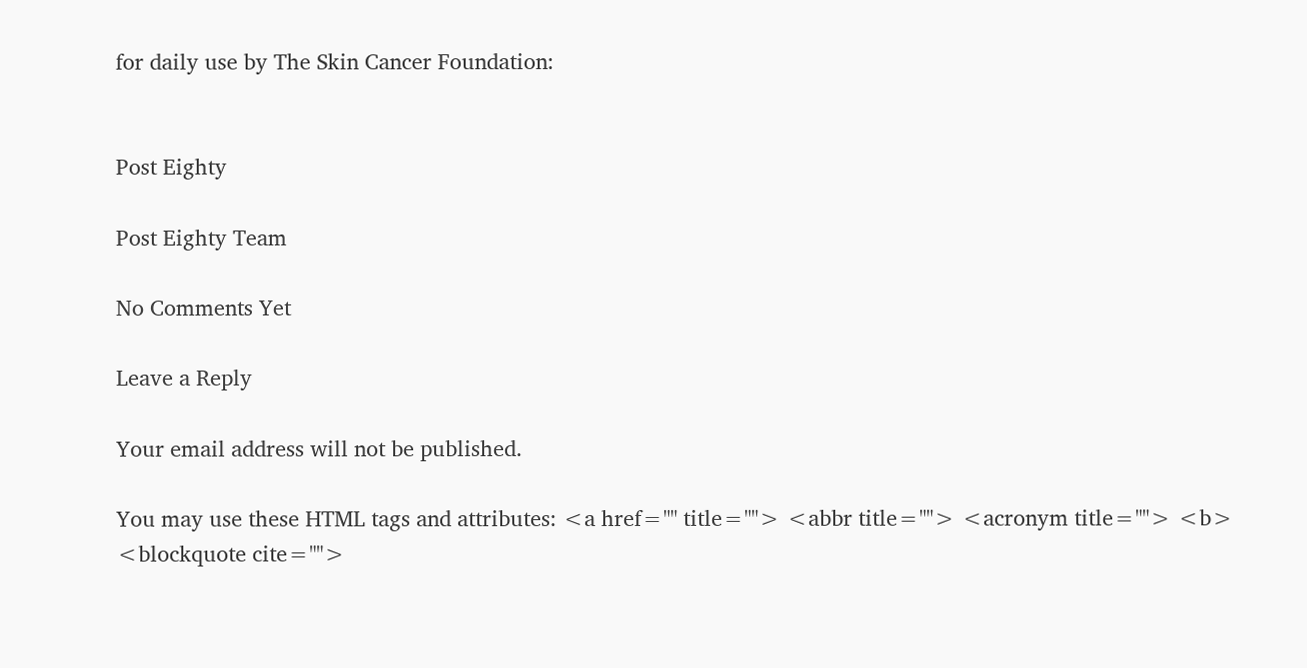for daily use by The Skin Cancer Foundation:


Post Eighty

Post Eighty Team

No Comments Yet

Leave a Reply

Your email address will not be published.

You may use these HTML tags and attributes: <a href="" title=""> <abbr title=""> <acronym title=""> <b> <blockquote cite="">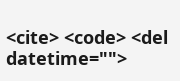<cite> <code> <del datetime="">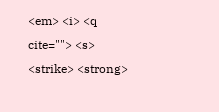<em> <i> <q cite=""> <s> <strike> <strong>